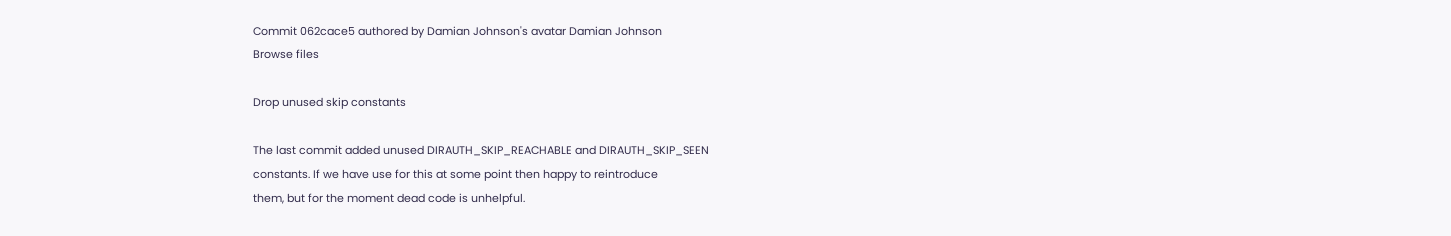Commit 062cace5 authored by Damian Johnson's avatar Damian Johnson
Browse files

Drop unused skip constants

The last commit added unused DIRAUTH_SKIP_REACHABLE and DIRAUTH_SKIP_SEEN
constants. If we have use for this at some point then happy to reintroduce
them, but for the moment dead code is unhelpful.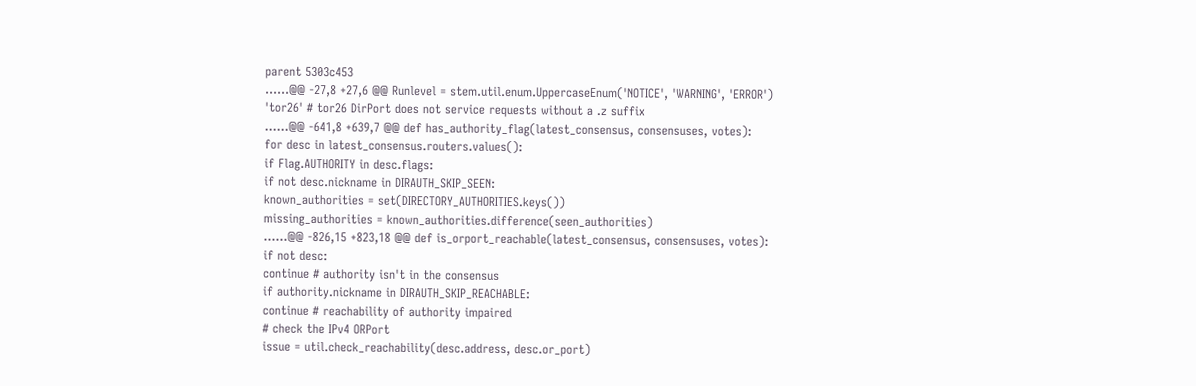parent 5303c453
......@@ -27,8 +27,6 @@ Runlevel = stem.util.enum.UppercaseEnum('NOTICE', 'WARNING', 'ERROR')
'tor26' # tor26 DirPort does not service requests without a .z suffix
......@@ -641,8 +639,7 @@ def has_authority_flag(latest_consensus, consensuses, votes):
for desc in latest_consensus.routers.values():
if Flag.AUTHORITY in desc.flags:
if not desc.nickname in DIRAUTH_SKIP_SEEN:
known_authorities = set(DIRECTORY_AUTHORITIES.keys())
missing_authorities = known_authorities.difference(seen_authorities)
......@@ -826,15 +823,18 @@ def is_orport_reachable(latest_consensus, consensuses, votes):
if not desc:
continue # authority isn't in the consensus
if authority.nickname in DIRAUTH_SKIP_REACHABLE:
continue # reachability of authority impaired
# check the IPv4 ORPort
issue = util.check_reachability(desc.address, desc.or_port)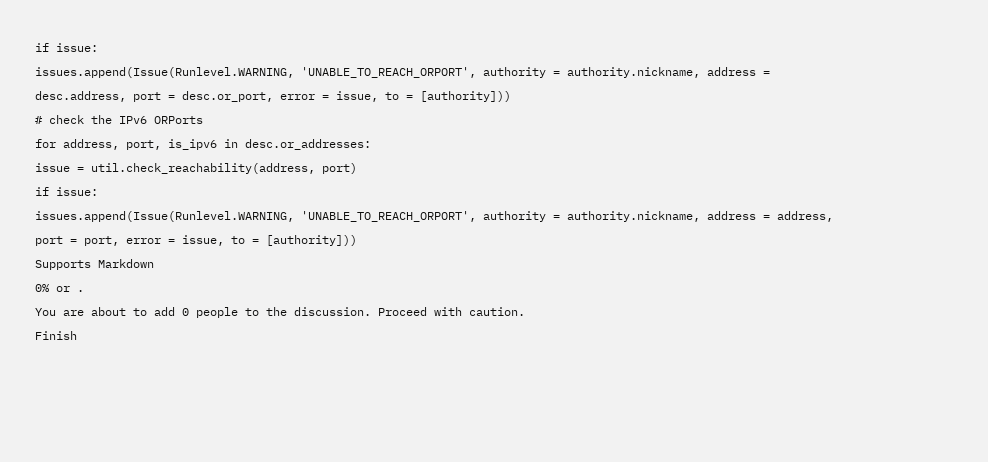if issue:
issues.append(Issue(Runlevel.WARNING, 'UNABLE_TO_REACH_ORPORT', authority = authority.nickname, address = desc.address, port = desc.or_port, error = issue, to = [authority]))
# check the IPv6 ORPorts
for address, port, is_ipv6 in desc.or_addresses:
issue = util.check_reachability(address, port)
if issue:
issues.append(Issue(Runlevel.WARNING, 'UNABLE_TO_REACH_ORPORT', authority = authority.nickname, address = address, port = port, error = issue, to = [authority]))
Supports Markdown
0% or .
You are about to add 0 people to the discussion. Proceed with caution.
Finish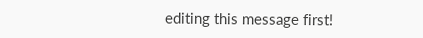editing this message first!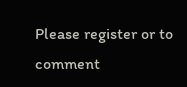Please register or to comment